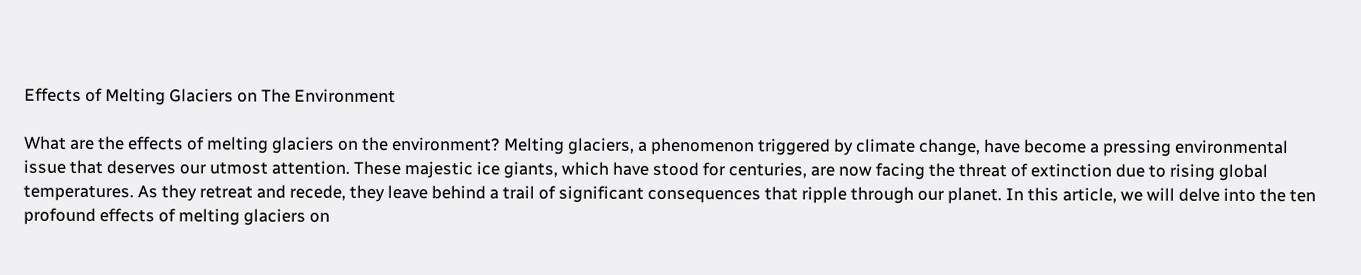Effects of Melting Glaciers on The Environment

What are the effects of melting glaciers on the environment? Melting glaciers, a phenomenon triggered by climate change, have become a pressing environmental issue that deserves our utmost attention. These majestic ice giants, which have stood for centuries, are now facing the threat of extinction due to rising global temperatures. As they retreat and recede, they leave behind a trail of significant consequences that ripple through our planet. In this article, we will delve into the ten profound effects of melting glaciers on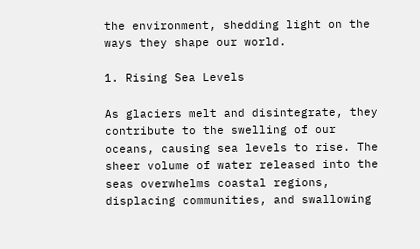the environment, shedding light on the ways they shape our world.

1. Rising Sea Levels

As glaciers melt and disintegrate, they contribute to the swelling of our oceans, causing sea levels to rise. The sheer volume of water released into the seas overwhelms coastal regions, displacing communities, and swallowing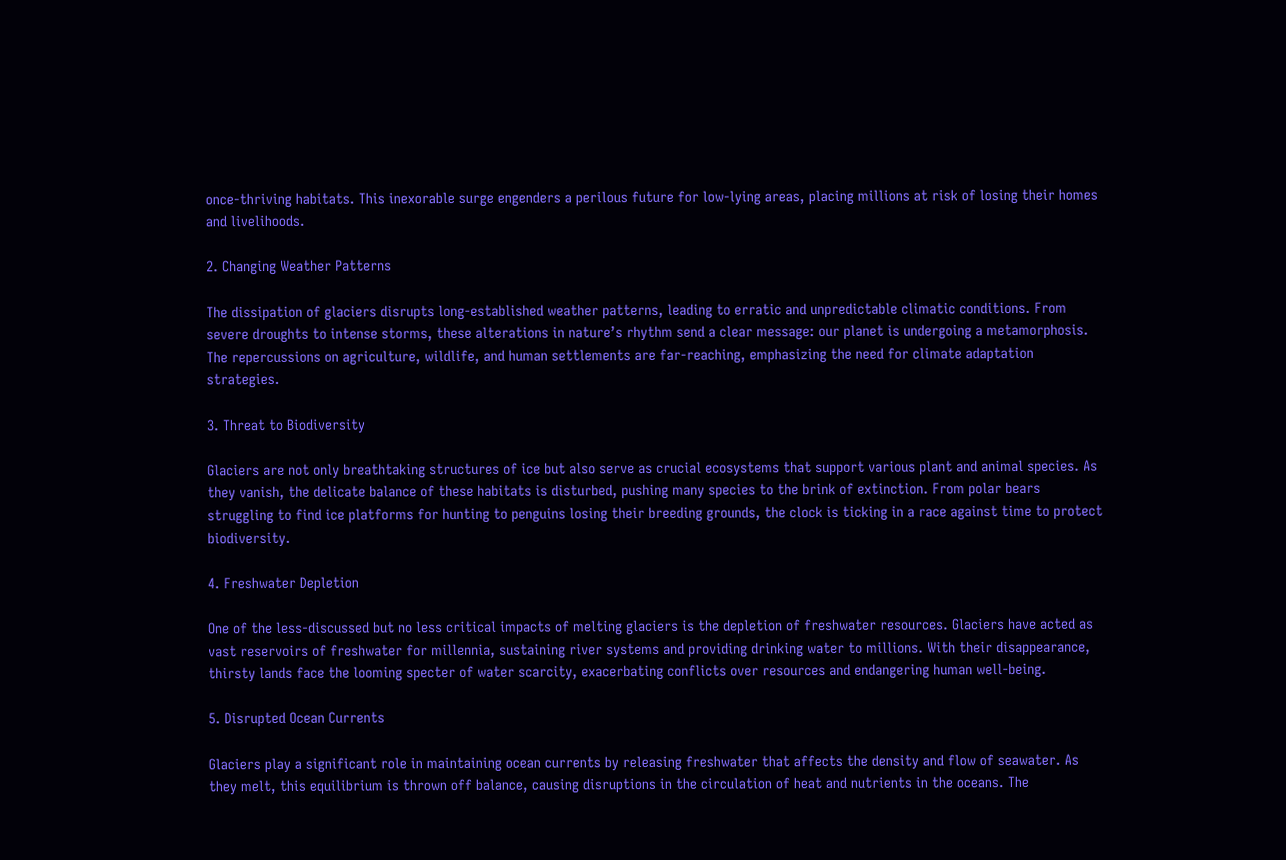once-thriving habitats. This inexorable surge engenders a perilous future for low-lying areas, placing millions at risk of losing their homes and livelihoods.

2. Changing Weather Patterns

The dissipation of glaciers disrupts long-established weather patterns, leading to erratic and unpredictable climatic conditions. From severe droughts to intense storms, these alterations in nature’s rhythm send a clear message: our planet is undergoing a metamorphosis. The repercussions on agriculture, wildlife, and human settlements are far-reaching, emphasizing the need for climate adaptation strategies.

3. Threat to Biodiversity

Glaciers are not only breathtaking structures of ice but also serve as crucial ecosystems that support various plant and animal species. As they vanish, the delicate balance of these habitats is disturbed, pushing many species to the brink of extinction. From polar bears struggling to find ice platforms for hunting to penguins losing their breeding grounds, the clock is ticking in a race against time to protect biodiversity.

4. Freshwater Depletion

One of the less-discussed but no less critical impacts of melting glaciers is the depletion of freshwater resources. Glaciers have acted as vast reservoirs of freshwater for millennia, sustaining river systems and providing drinking water to millions. With their disappearance, thirsty lands face the looming specter of water scarcity, exacerbating conflicts over resources and endangering human well-being.

5. Disrupted Ocean Currents

Glaciers play a significant role in maintaining ocean currents by releasing freshwater that affects the density and flow of seawater. As they melt, this equilibrium is thrown off balance, causing disruptions in the circulation of heat and nutrients in the oceans. The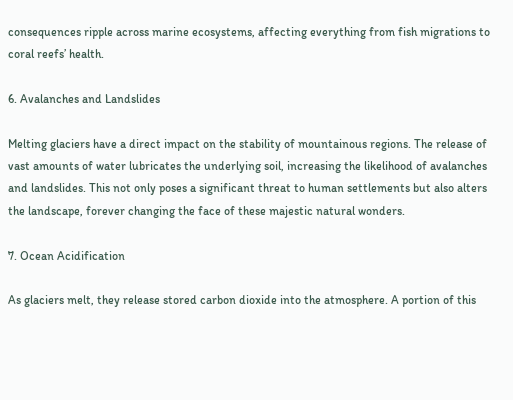consequences ripple across marine ecosystems, affecting everything from fish migrations to coral reefs’ health.

6. Avalanches and Landslides

Melting glaciers have a direct impact on the stability of mountainous regions. The release of vast amounts of water lubricates the underlying soil, increasing the likelihood of avalanches and landslides. This not only poses a significant threat to human settlements but also alters the landscape, forever changing the face of these majestic natural wonders.

7. Ocean Acidification

As glaciers melt, they release stored carbon dioxide into the atmosphere. A portion of this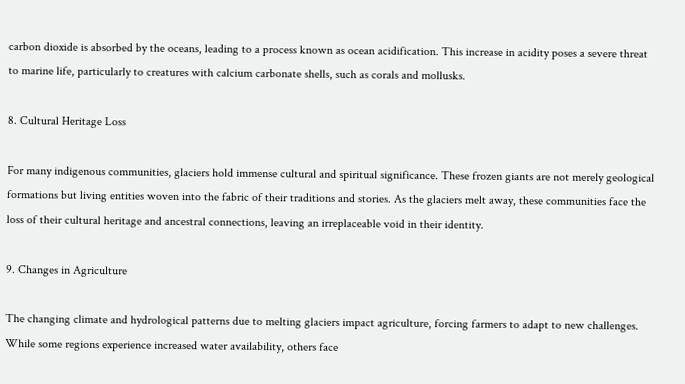carbon dioxide is absorbed by the oceans, leading to a process known as ocean acidification. This increase in acidity poses a severe threat to marine life, particularly to creatures with calcium carbonate shells, such as corals and mollusks.

8. Cultural Heritage Loss

For many indigenous communities, glaciers hold immense cultural and spiritual significance. These frozen giants are not merely geological formations but living entities woven into the fabric of their traditions and stories. As the glaciers melt away, these communities face the loss of their cultural heritage and ancestral connections, leaving an irreplaceable void in their identity.

9. Changes in Agriculture

The changing climate and hydrological patterns due to melting glaciers impact agriculture, forcing farmers to adapt to new challenges. While some regions experience increased water availability, others face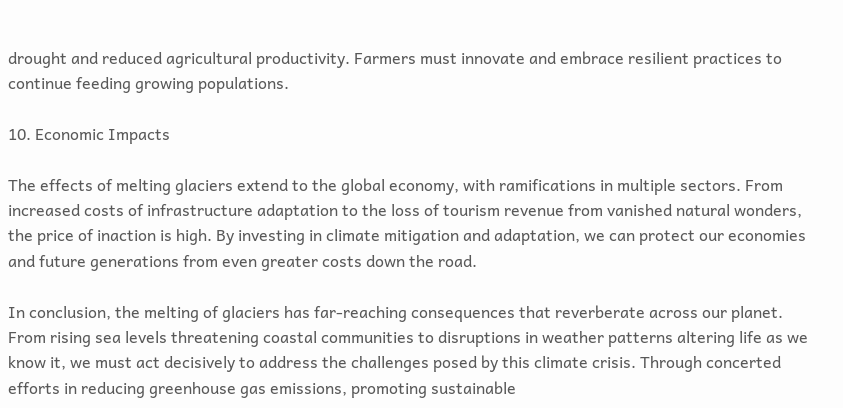drought and reduced agricultural productivity. Farmers must innovate and embrace resilient practices to continue feeding growing populations.

10. Economic Impacts

The effects of melting glaciers extend to the global economy, with ramifications in multiple sectors. From increased costs of infrastructure adaptation to the loss of tourism revenue from vanished natural wonders, the price of inaction is high. By investing in climate mitigation and adaptation, we can protect our economies and future generations from even greater costs down the road.

In conclusion, the melting of glaciers has far-reaching consequences that reverberate across our planet. From rising sea levels threatening coastal communities to disruptions in weather patterns altering life as we know it, we must act decisively to address the challenges posed by this climate crisis. Through concerted efforts in reducing greenhouse gas emissions, promoting sustainable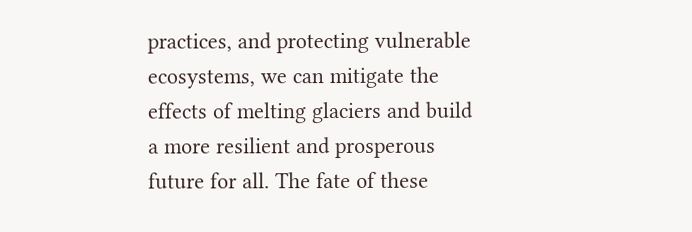practices, and protecting vulnerable ecosystems, we can mitigate the effects of melting glaciers and build a more resilient and prosperous future for all. The fate of these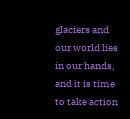glaciers and our world lies in our hands, and it is time to take action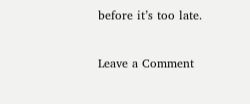before it’s too late.

Leave a Comment